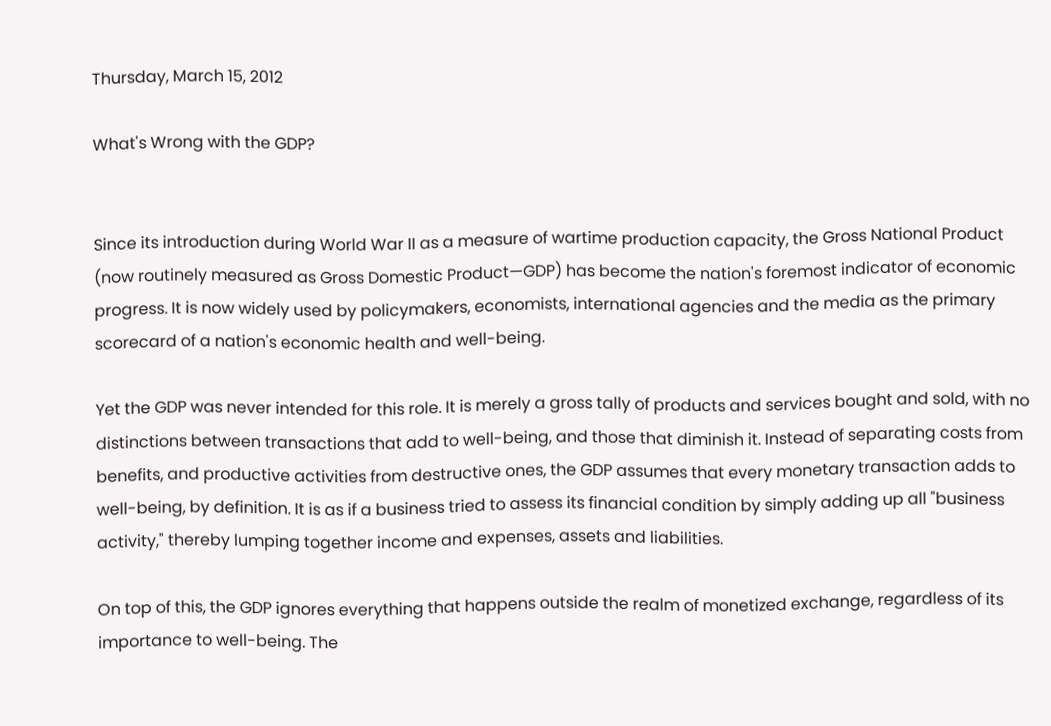Thursday, March 15, 2012

What's Wrong with the GDP?


Since its introduction during World War II as a measure of wartime production capacity, the Gross National Product (now routinely measured as Gross Domestic Product—GDP) has become the nation's foremost indicator of economic progress. It is now widely used by policymakers, economists, international agencies and the media as the primary scorecard of a nation's economic health and well-being.

Yet the GDP was never intended for this role. It is merely a gross tally of products and services bought and sold, with no distinctions between transactions that add to well-being, and those that diminish it. Instead of separating costs from benefits, and productive activities from destructive ones, the GDP assumes that every monetary transaction adds to well-being, by definition. It is as if a business tried to assess its financial condition by simply adding up all "business activity," thereby lumping together income and expenses, assets and liabilities.

On top of this, the GDP ignores everything that happens outside the realm of monetized exchange, regardless of its importance to well-being. The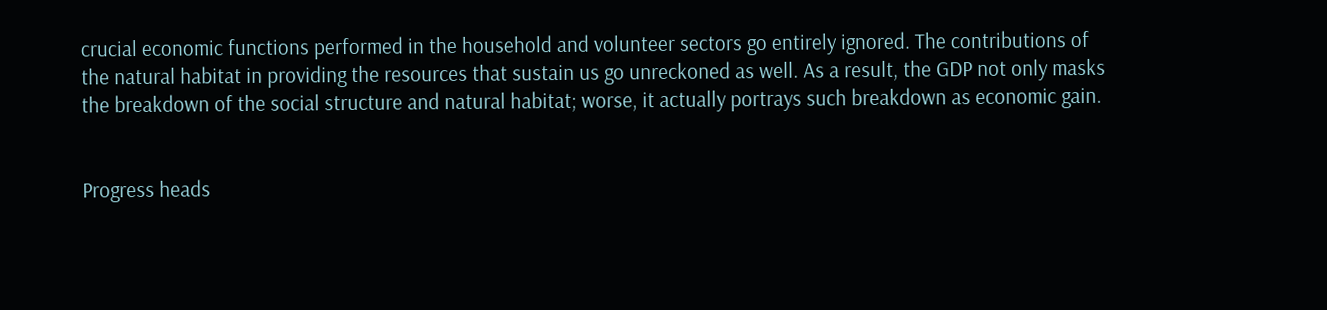crucial economic functions performed in the household and volunteer sectors go entirely ignored. The contributions of the natural habitat in providing the resources that sustain us go unreckoned as well. As a result, the GDP not only masks the breakdown of the social structure and natural habitat; worse, it actually portrays such breakdown as economic gain.


Progress heads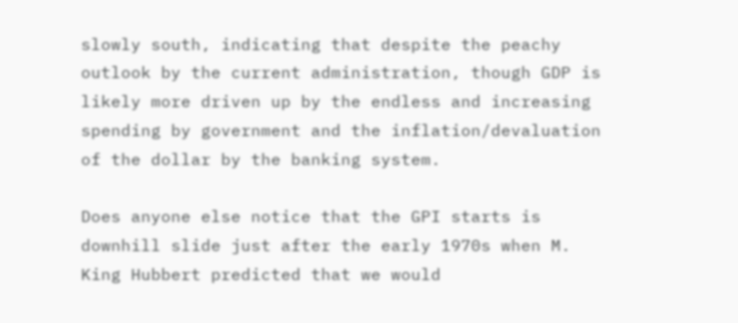slowly south, indicating that despite the peachy outlook by the current administration, though GDP is likely more driven up by the endless and increasing spending by government and the inflation/devaluation of the dollar by the banking system.

Does anyone else notice that the GPI starts is downhill slide just after the early 1970s when M. King Hubbert predicted that we would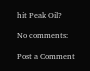hit Peak Oil?

No comments:

Post a Comment